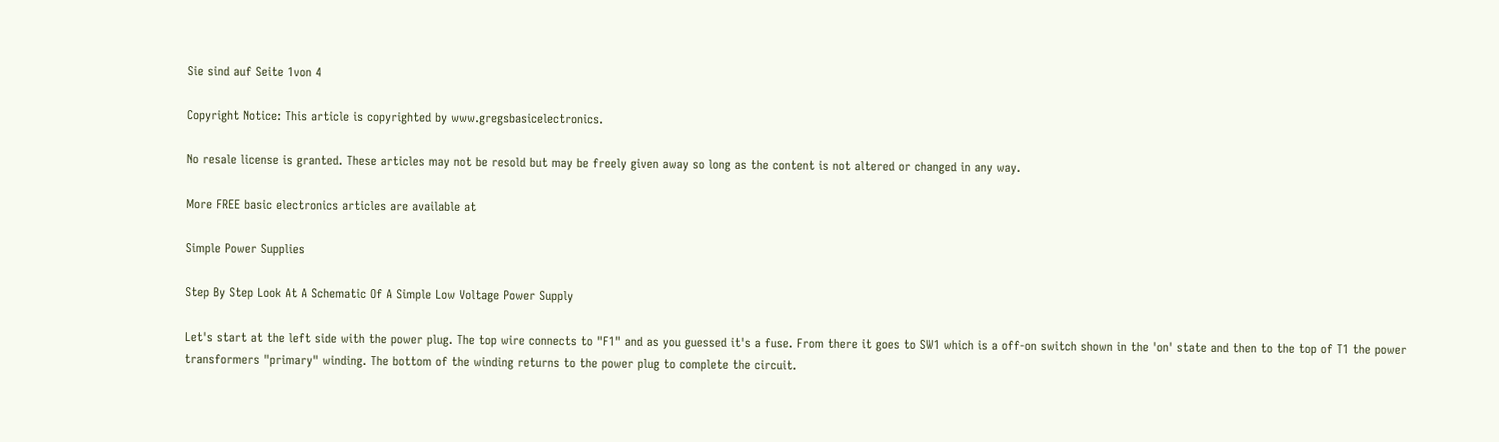Sie sind auf Seite 1von 4

Copyright Notice: This article is copyrighted by www.gregsbasicelectronics.

No resale license is granted. These articles may not be resold but may be freely given away so long as the content is not altered or changed in any way.

More FREE basic electronics articles are available at

Simple Power Supplies

Step By Step Look At A Schematic Of A Simple Low Voltage Power Supply

Let's start at the left side with the power plug. The top wire connects to "F1" and as you guessed it's a fuse. From there it goes to SW1 which is a off-on switch shown in the 'on' state and then to the top of T1 the power transformers "primary" winding. The bottom of the winding returns to the power plug to complete the circuit.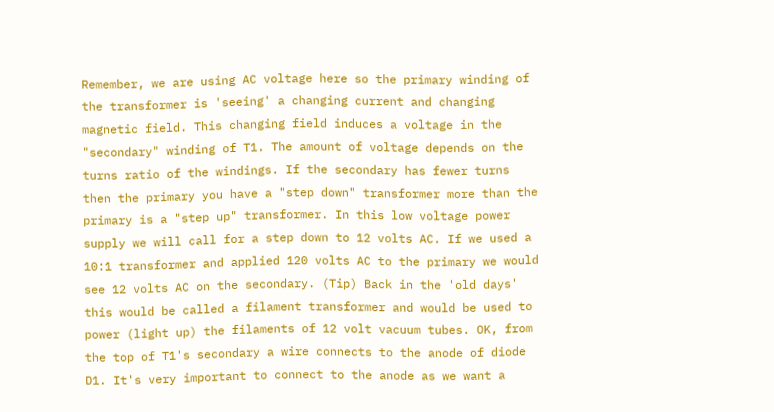Remember, we are using AC voltage here so the primary winding of the transformer is 'seeing' a changing current and changing magnetic field. This changing field induces a voltage in the "secondary" winding of T1. The amount of voltage depends on the turns ratio of the windings. If the secondary has fewer turns then the primary you have a "step down" transformer more than the primary is a "step up" transformer. In this low voltage power supply we will call for a step down to 12 volts AC. If we used a 10:1 transformer and applied 120 volts AC to the primary we would see 12 volts AC on the secondary. (Tip) Back in the 'old days' this would be called a filament transformer and would be used to power (light up) the filaments of 12 volt vacuum tubes. OK, from the top of T1's secondary a wire connects to the anode of diode D1. It's very important to connect to the anode as we want a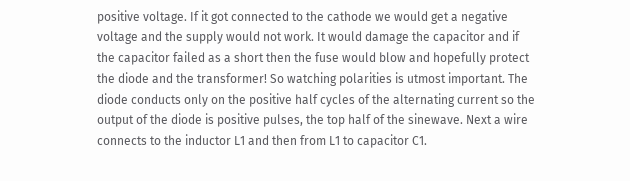positive voltage. If it got connected to the cathode we would get a negative voltage and the supply would not work. It would damage the capacitor and if the capacitor failed as a short then the fuse would blow and hopefully protect the diode and the transformer! So watching polarities is utmost important. The diode conducts only on the positive half cycles of the alternating current so the output of the diode is positive pulses, the top half of the sinewave. Next a wire connects to the inductor L1 and then from L1 to capacitor C1.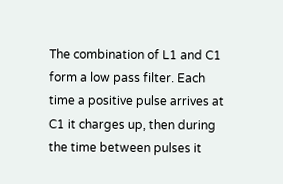The combination of L1 and C1 form a low pass filter. Each time a positive pulse arrives at C1 it charges up, then during the time between pulses it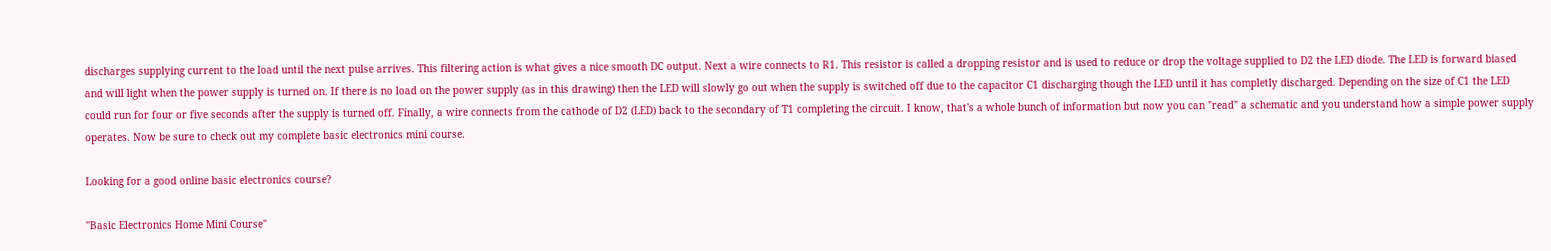discharges supplying current to the load until the next pulse arrives. This filtering action is what gives a nice smooth DC output. Next a wire connects to R1. This resistor is called a dropping resistor and is used to reduce or drop the voltage supplied to D2 the LED diode. The LED is forward biased and will light when the power supply is turned on. If there is no load on the power supply (as in this drawing) then the LED will slowly go out when the supply is switched off due to the capacitor C1 discharging though the LED until it has completly discharged. Depending on the size of C1 the LED could run for four or five seconds after the supply is turned off. Finally, a wire connects from the cathode of D2 (LED) back to the secondary of T1 completing the circuit. I know, that's a whole bunch of information but now you can "read" a schematic and you understand how a simple power supply operates. Now be sure to check out my complete basic electronics mini course.

Looking for a good online basic electronics course?

"Basic Electronics Home Mini Course"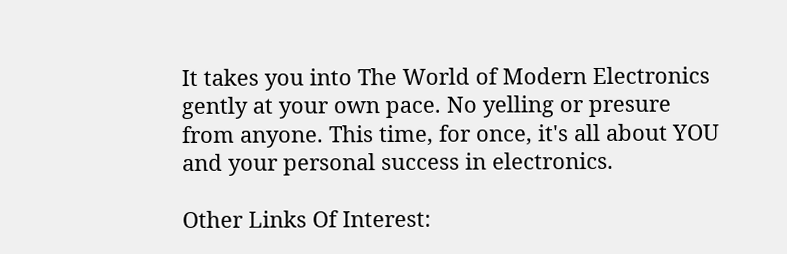It takes you into The World of Modern Electronics gently at your own pace. No yelling or presure from anyone. This time, for once, it's all about YOU and your personal success in electronics.

Other Links Of Interest: